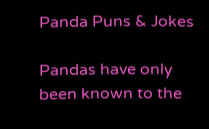Panda Puns & Jokes

Pandas have only been known to the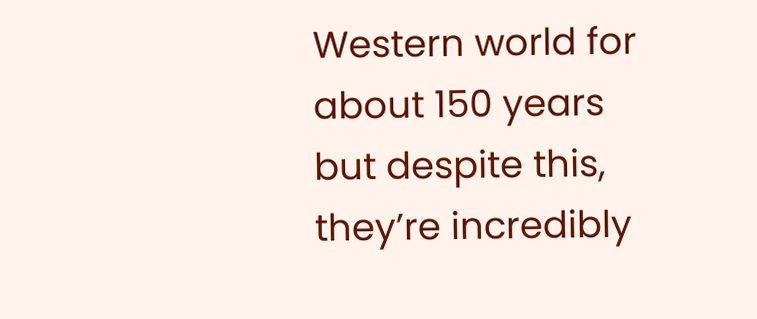Western world for about 150 years but despite this, they’re incredibly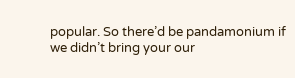popular. So there’d be pandamonium if we didn’t bring your our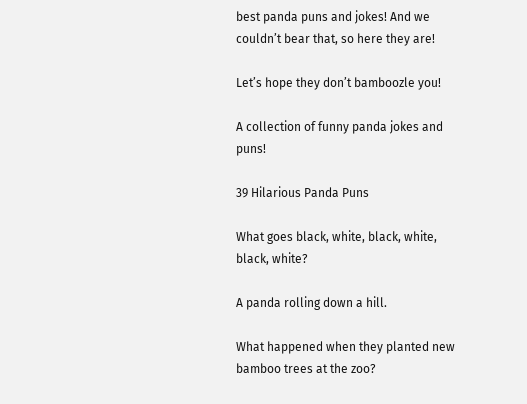best panda puns and jokes! And we couldn’t bear that, so here they are!

Let’s hope they don’t bamboozle you!

A collection of funny panda jokes and puns!

39 Hilarious Panda Puns

What goes black, white, black, white, black, white?

A panda rolling down a hill.

What happened when they planted new bamboo trees at the zoo?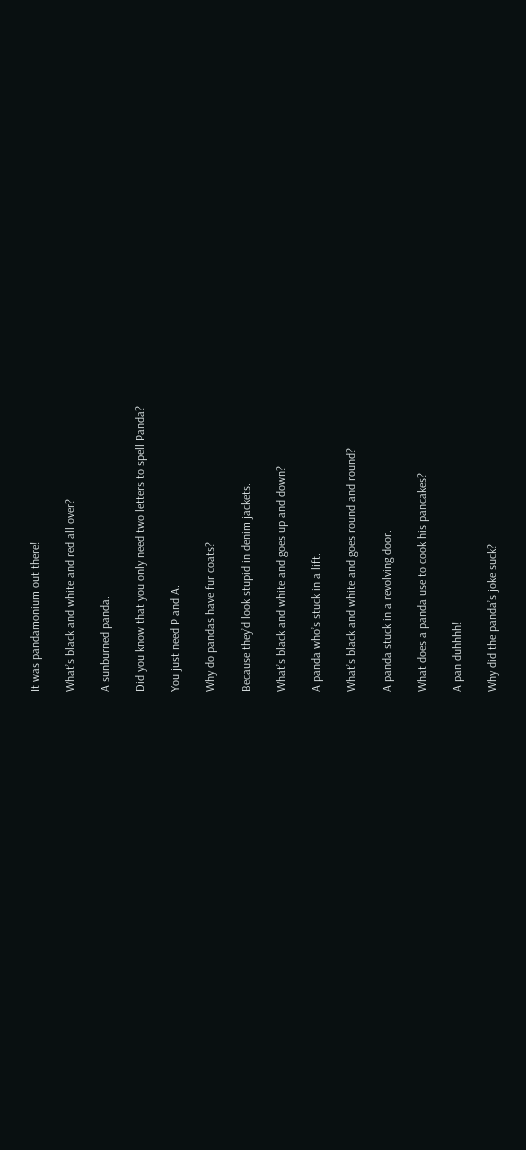It was pandamonium out there!

What’s black and white and red all over?

A sunburned panda.

Did you know that you only need two letters to spell Panda?

You just need P and A.

Why do pandas have fur coats?

Because they’d look stupid in denim jackets.

What’s black and white and goes up and down?

A panda who’s stuck in a lift.

What’s black and white and goes round and round?

A panda stuck in a revolving door.

What does a panda use to cook his pancakes?

A pan duhhhh!

Why did the panda’s joke suck?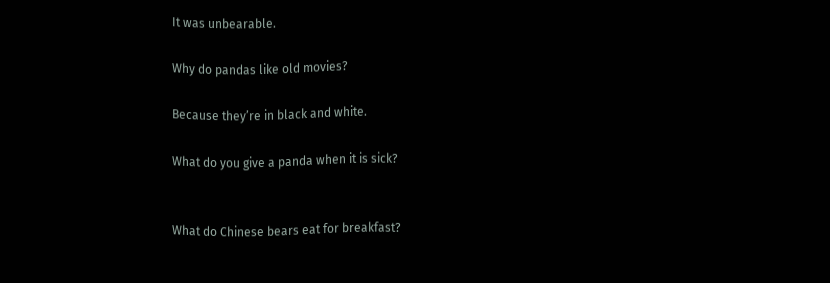It was unbearable.

Why do pandas like old movies?

Because they’re in black and white.

What do you give a panda when it is sick?


What do Chinese bears eat for breakfast?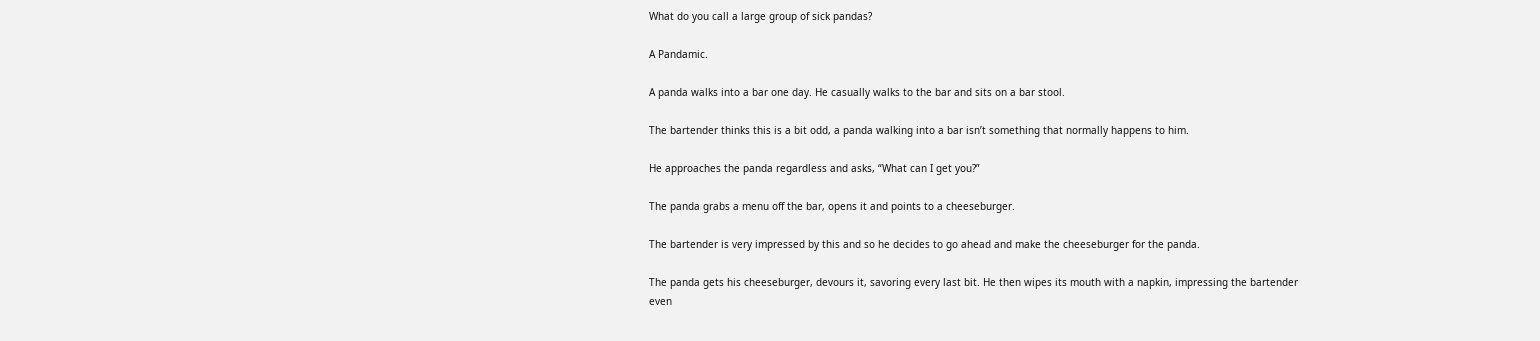What do you call a large group of sick pandas?

A Pandamic.

A panda walks into a bar one day. He casually walks to the bar and sits on a bar stool.

The bartender thinks this is a bit odd, a panda walking into a bar isn’t something that normally happens to him.

He approaches the panda regardless and asks, “What can I get you?”

The panda grabs a menu off the bar, opens it and points to a cheeseburger.

The bartender is very impressed by this and so he decides to go ahead and make the cheeseburger for the panda.

The panda gets his cheeseburger, devours it, savoring every last bit. He then wipes its mouth with a napkin, impressing the bartender even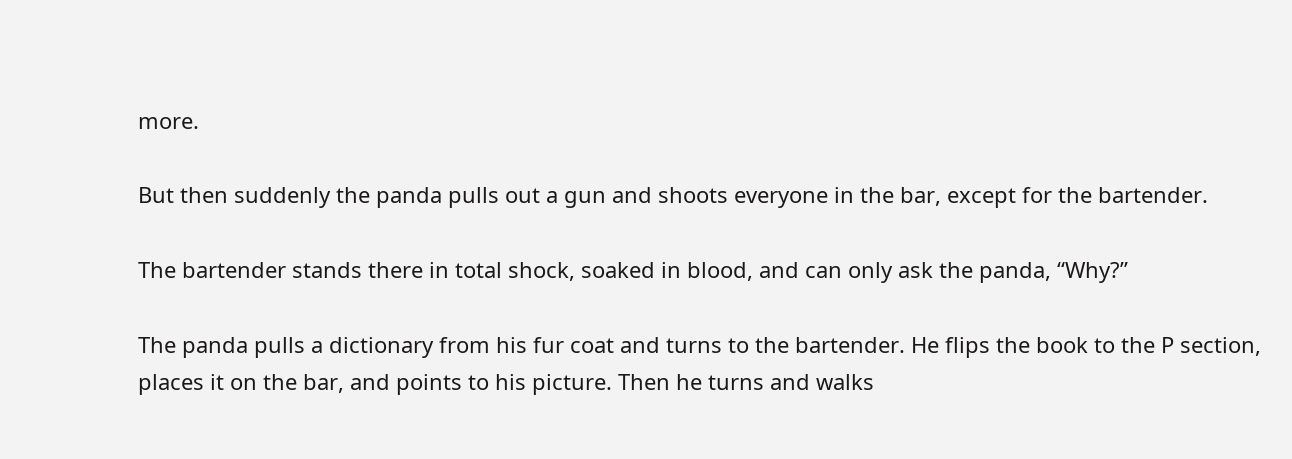more.

But then suddenly the panda pulls out a gun and shoots everyone in the bar, except for the bartender.

The bartender stands there in total shock, soaked in blood, and can only ask the panda, “Why?”

The panda pulls a dictionary from his fur coat and turns to the bartender. He flips the book to the P section, places it on the bar, and points to his picture. Then he turns and walks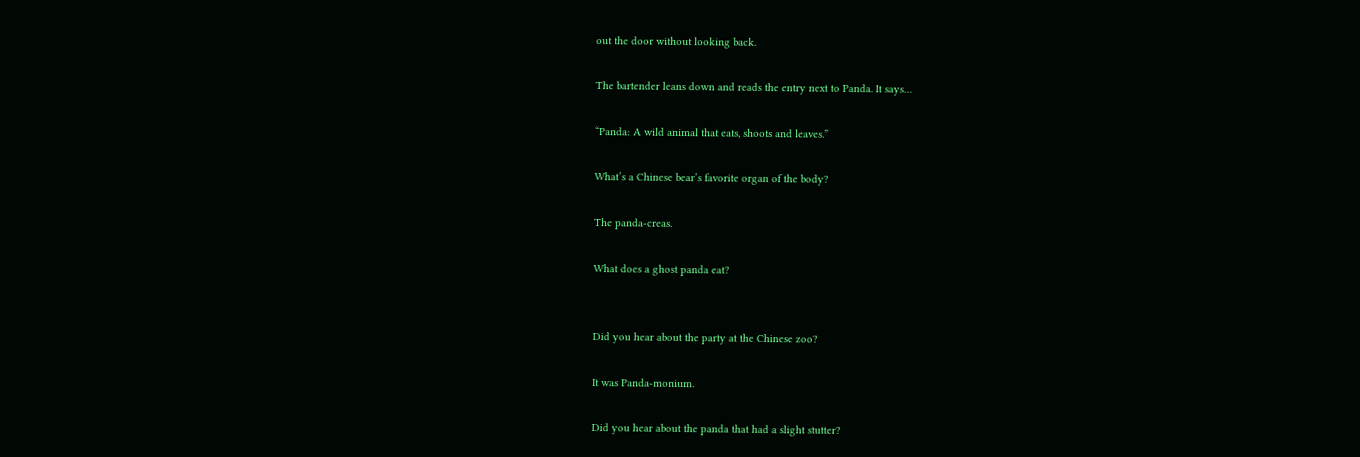out the door without looking back.

The bartender leans down and reads the entry next to Panda. It says…

“Panda: A wild animal that eats, shoots and leaves.”

What’s a Chinese bear’s favorite organ of the body?

The panda-creas.

What does a ghost panda eat?


Did you hear about the party at the Chinese zoo?

It was Panda-monium.

Did you hear about the panda that had a slight stutter?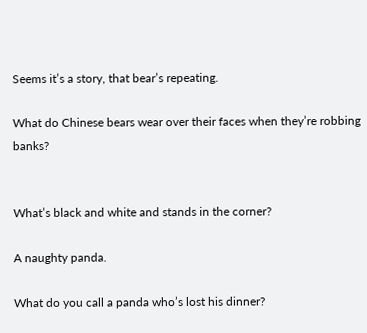Seems it’s a story, that bear’s repeating.

What do Chinese bears wear over their faces when they’re robbing banks?


What’s black and white and stands in the corner?

A naughty panda.

What do you call a panda who’s lost his dinner?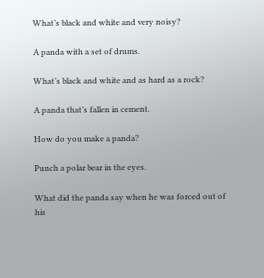What’s black and white and very noisy?

A panda with a set of drums.

What’s black and white and as hard as a rock?

A panda that’s fallen in cement.

How do you make a panda?

Punch a polar bear in the eyes.

What did the panda say when he was forced out of his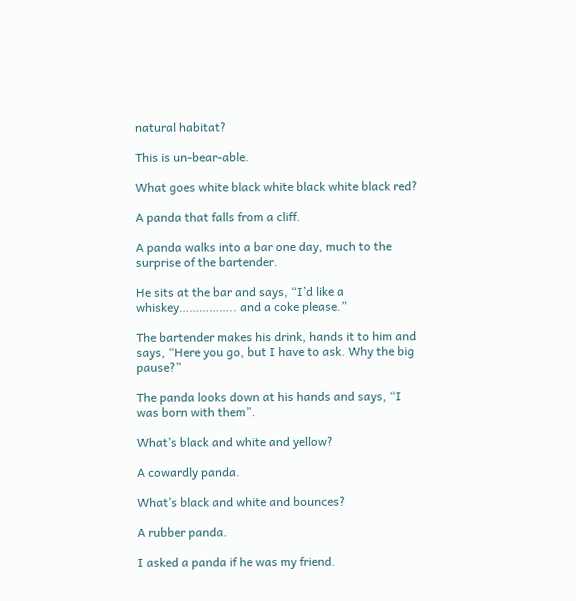natural habitat?

This is un-bear-able.

What goes white black white black white black red?

A panda that falls from a cliff.

A panda walks into a bar one day, much to the surprise of the bartender.

He sits at the bar and says, “I’d like a whiskey…………….. and a coke please.”

The bartender makes his drink, hands it to him and says, “Here you go, but I have to ask. Why the big pause?”

The panda looks down at his hands and says, “I was born with them”.

What’s black and white and yellow?

A cowardly panda.

What’s black and white and bounces?

A rubber panda.

I asked a panda if he was my friend.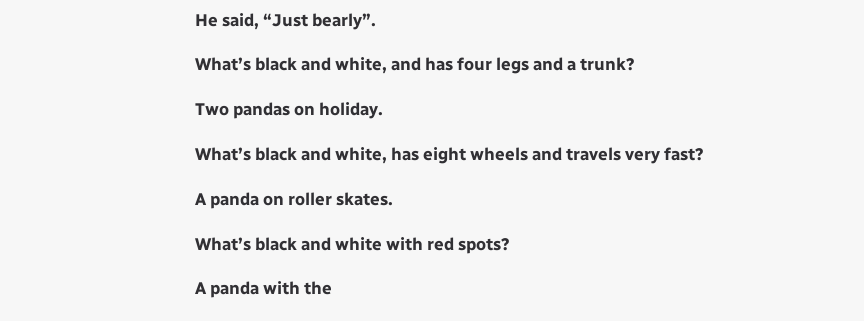He said, “Just bearly”.

What’s black and white, and has four legs and a trunk?

Two pandas on holiday.

What’s black and white, has eight wheels and travels very fast?

A panda on roller skates.

What’s black and white with red spots?

A panda with the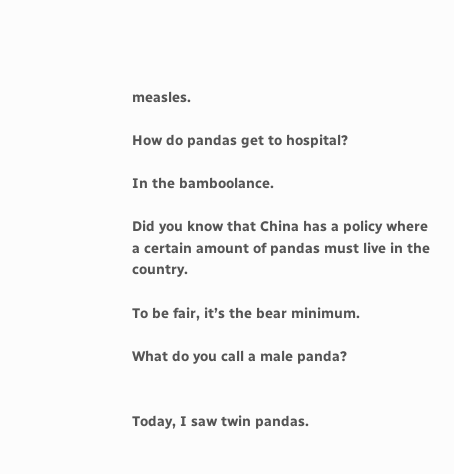measles.

How do pandas get to hospital?

In the bamboolance.

Did you know that China has a policy where a certain amount of pandas must live in the country.

To be fair, it’s the bear minimum.

What do you call a male panda?


Today, I saw twin pandas.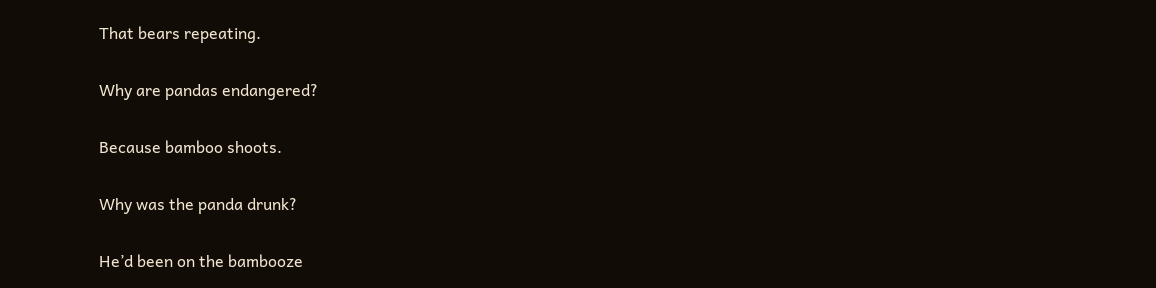That bears repeating.

Why are pandas endangered?

Because bamboo shoots.

Why was the panda drunk?

He’d been on the bambooze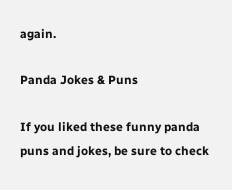again.

Panda Jokes & Puns

If you liked these funny panda puns and jokes, be sure to check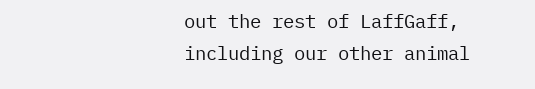out the rest of LaffGaff, including our other animal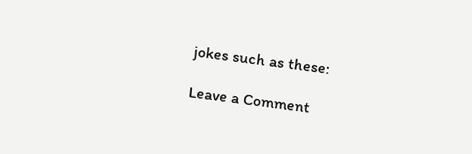jokes such as these:

Leave a Comment